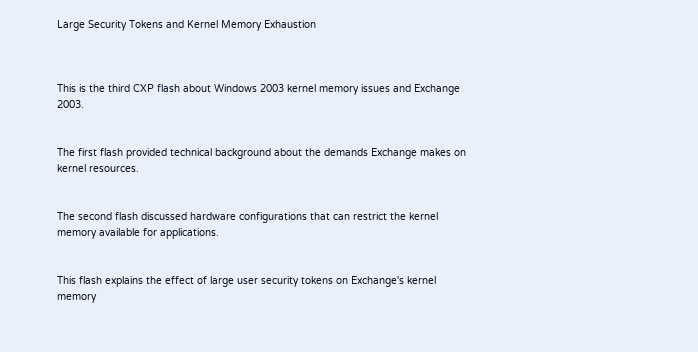Large Security Tokens and Kernel Memory Exhaustion



This is the third CXP flash about Windows 2003 kernel memory issues and Exchange 2003.


The first flash provided technical background about the demands Exchange makes on kernel resources.


The second flash discussed hardware configurations that can restrict the kernel memory available for applications.


This flash explains the effect of large user security tokens on Exchange's kernel memory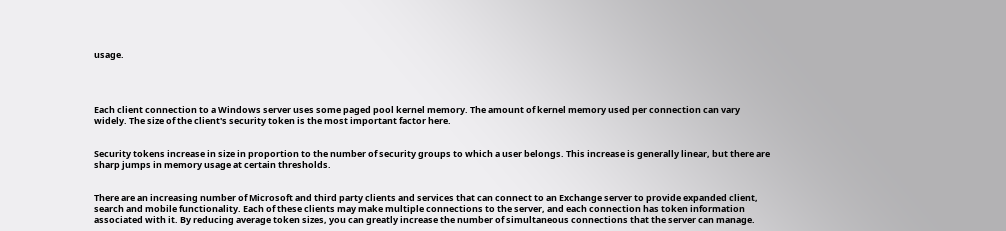usage.




Each client connection to a Windows server uses some paged pool kernel memory. The amount of kernel memory used per connection can vary widely. The size of the client's security token is the most important factor here.


Security tokens increase in size in proportion to the number of security groups to which a user belongs. This increase is generally linear, but there are sharp jumps in memory usage at certain thresholds.


There are an increasing number of Microsoft and third party clients and services that can connect to an Exchange server to provide expanded client, search and mobile functionality. Each of these clients may make multiple connections to the server, and each connection has token information associated with it. By reducing average token sizes, you can greatly increase the number of simultaneous connections that the server can manage.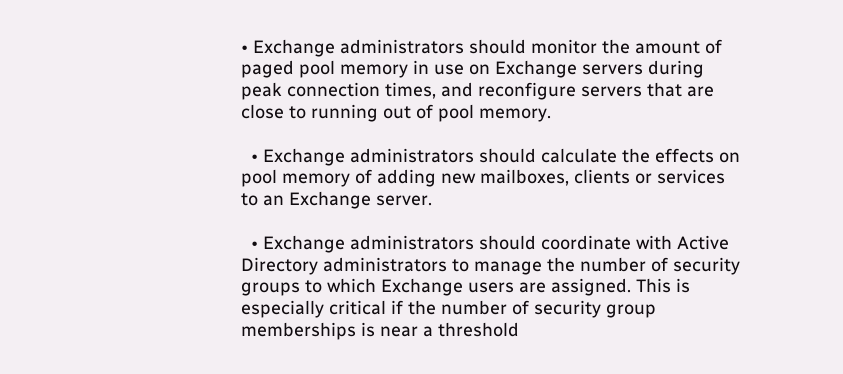• Exchange administrators should monitor the amount of paged pool memory in use on Exchange servers during peak connection times, and reconfigure servers that are close to running out of pool memory.

  • Exchange administrators should calculate the effects on pool memory of adding new mailboxes, clients or services to an Exchange server.

  • Exchange administrators should coordinate with Active Directory administrators to manage the number of security groups to which Exchange users are assigned. This is especially critical if the number of security group memberships is near a threshold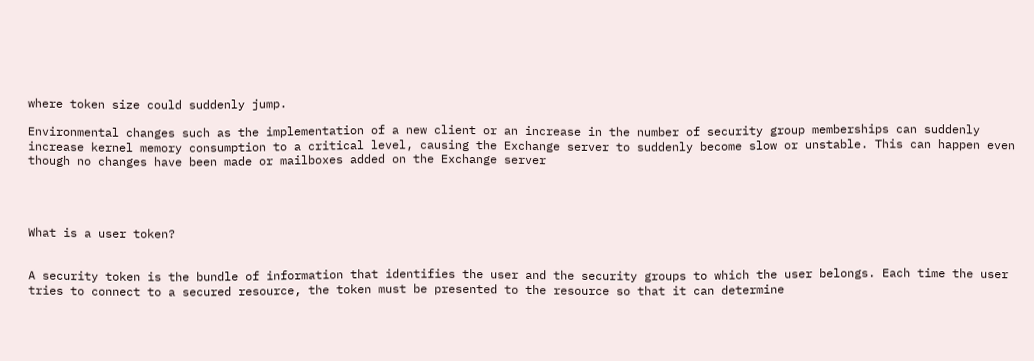where token size could suddenly jump.

Environmental changes such as the implementation of a new client or an increase in the number of security group memberships can suddenly increase kernel memory consumption to a critical level, causing the Exchange server to suddenly become slow or unstable. This can happen even though no changes have been made or mailboxes added on the Exchange server




What is a user token?


A security token is the bundle of information that identifies the user and the security groups to which the user belongs. Each time the user tries to connect to a secured resource, the token must be presented to the resource so that it can determine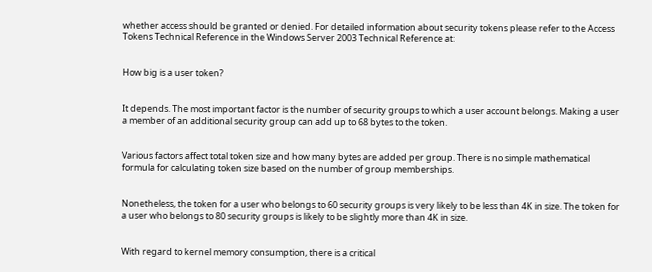whether access should be granted or denied. For detailed information about security tokens please refer to the Access Tokens Technical Reference in the Windows Server 2003 Technical Reference at:


How big is a user token?


It depends. The most important factor is the number of security groups to which a user account belongs. Making a user a member of an additional security group can add up to 68 bytes to the token.


Various factors affect total token size and how many bytes are added per group. There is no simple mathematical formula for calculating token size based on the number of group memberships.


Nonetheless, the token for a user who belongs to 60 security groups is very likely to be less than 4K in size. The token for a user who belongs to 80 security groups is likely to be slightly more than 4K in size.


With regard to kernel memory consumption, there is a critical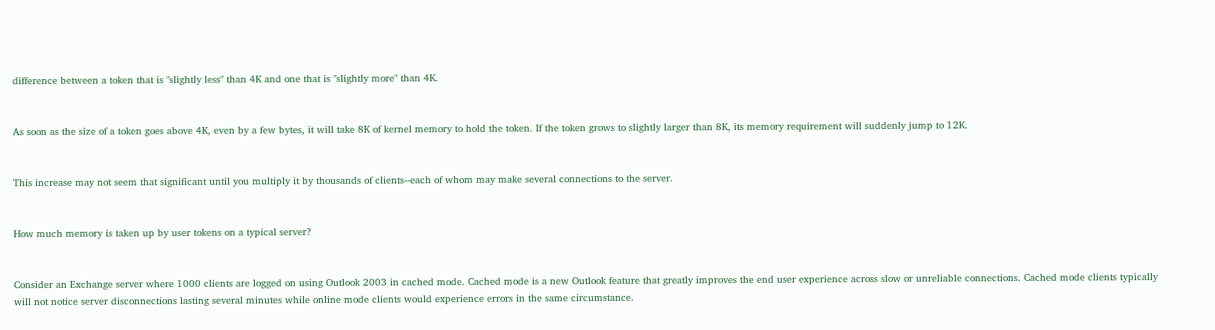difference between a token that is "slightly less" than 4K and one that is "slightly more" than 4K.


As soon as the size of a token goes above 4K, even by a few bytes, it will take 8K of kernel memory to hold the token. If the token grows to slightly larger than 8K, its memory requirement will suddenly jump to 12K.


This increase may not seem that significant until you multiply it by thousands of clients--each of whom may make several connections to the server.


How much memory is taken up by user tokens on a typical server?


Consider an Exchange server where 1000 clients are logged on using Outlook 2003 in cached mode. Cached mode is a new Outlook feature that greatly improves the end user experience across slow or unreliable connections. Cached mode clients typically will not notice server disconnections lasting several minutes while online mode clients would experience errors in the same circumstance.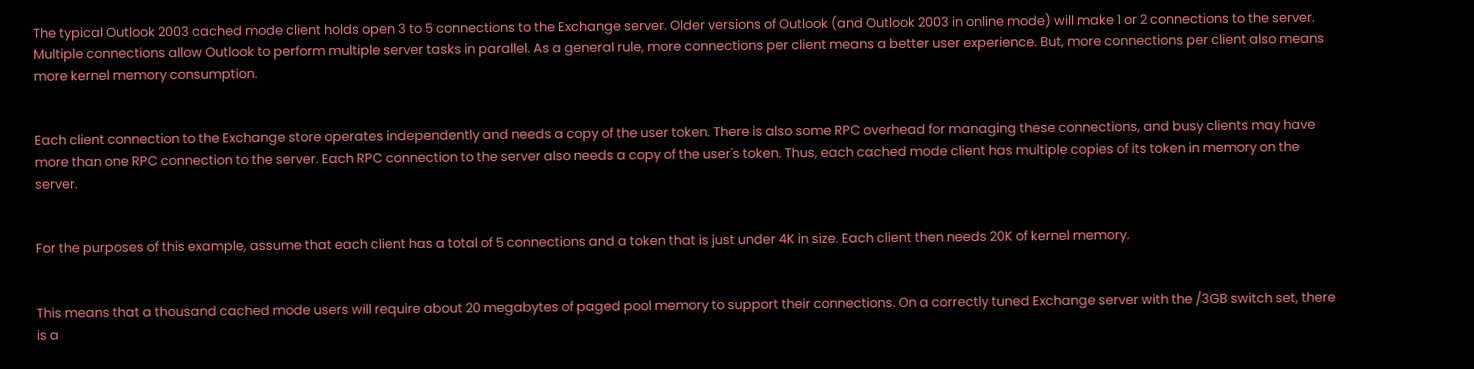The typical Outlook 2003 cached mode client holds open 3 to 5 connections to the Exchange server. Older versions of Outlook (and Outlook 2003 in online mode) will make 1 or 2 connections to the server. Multiple connections allow Outlook to perform multiple server tasks in parallel. As a general rule, more connections per client means a better user experience. But, more connections per client also means more kernel memory consumption.


Each client connection to the Exchange store operates independently and needs a copy of the user token. There is also some RPC overhead for managing these connections, and busy clients may have more than one RPC connection to the server. Each RPC connection to the server also needs a copy of the user's token. Thus, each cached mode client has multiple copies of its token in memory on the server.


For the purposes of this example, assume that each client has a total of 5 connections and a token that is just under 4K in size. Each client then needs 20K of kernel memory.


This means that a thousand cached mode users will require about 20 megabytes of paged pool memory to support their connections. On a correctly tuned Exchange server with the /3GB switch set, there is a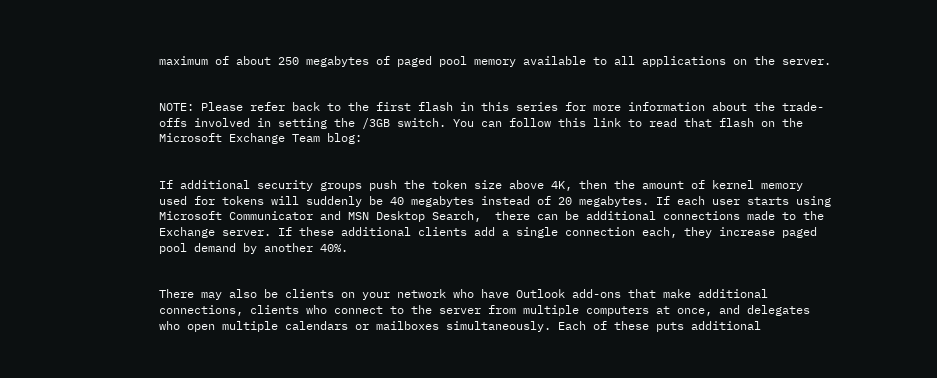maximum of about 250 megabytes of paged pool memory available to all applications on the server.


NOTE: Please refer back to the first flash in this series for more information about the trade-offs involved in setting the /3GB switch. You can follow this link to read that flash on the Microsoft Exchange Team blog:


If additional security groups push the token size above 4K, then the amount of kernel memory used for tokens will suddenly be 40 megabytes instead of 20 megabytes. If each user starts using Microsoft Communicator and MSN Desktop Search,  there can be additional connections made to the Exchange server. If these additional clients add a single connection each, they increase paged pool demand by another 40%.


There may also be clients on your network who have Outlook add-ons that make additional connections, clients who connect to the server from multiple computers at once, and delegates who open multiple calendars or mailboxes simultaneously. Each of these puts additional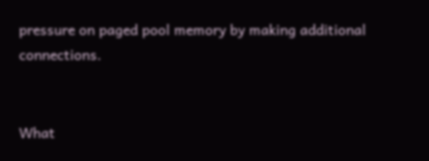pressure on paged pool memory by making additional connections.


What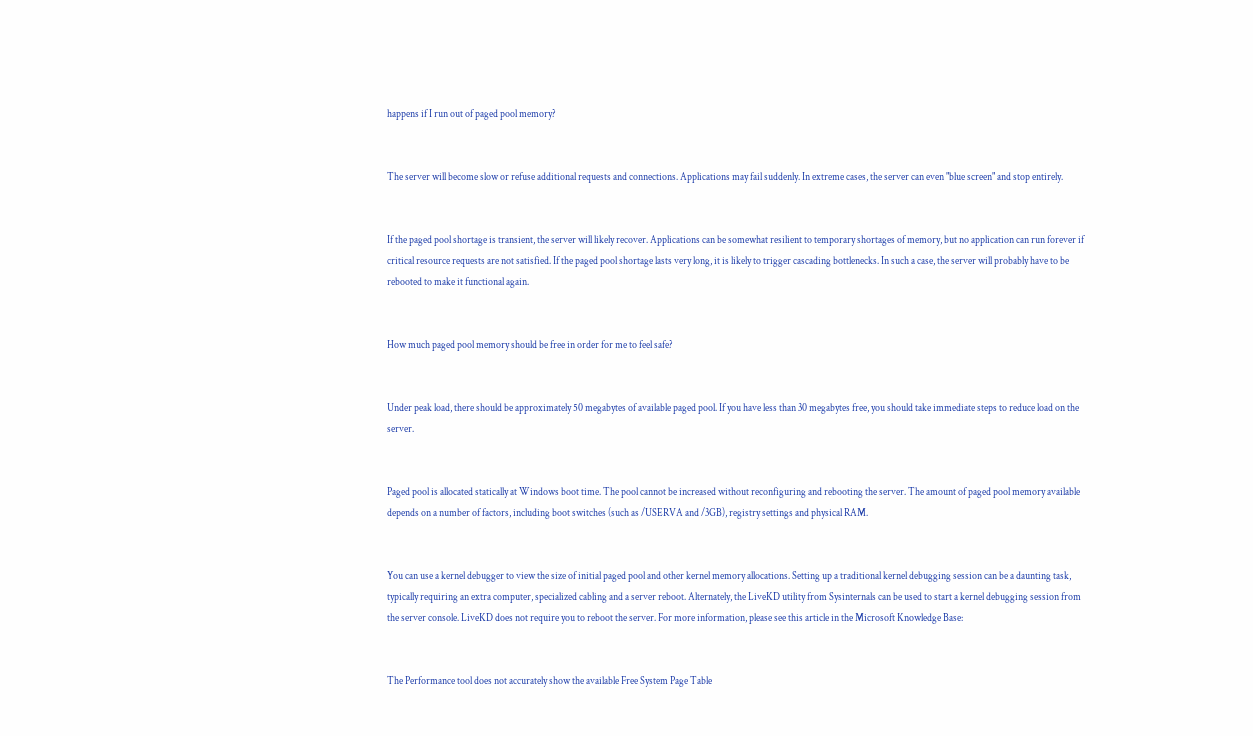happens if I run out of paged pool memory?


The server will become slow or refuse additional requests and connections. Applications may fail suddenly. In extreme cases, the server can even "blue screen" and stop entirely.


If the paged pool shortage is transient, the server will likely recover. Applications can be somewhat resilient to temporary shortages of memory, but no application can run forever if critical resource requests are not satisfied. If the paged pool shortage lasts very long, it is likely to trigger cascading bottlenecks. In such a case, the server will probably have to be rebooted to make it functional again.


How much paged pool memory should be free in order for me to feel safe?


Under peak load, there should be approximately 50 megabytes of available paged pool. If you have less than 30 megabytes free, you should take immediate steps to reduce load on the server.


Paged pool is allocated statically at Windows boot time. The pool cannot be increased without reconfiguring and rebooting the server. The amount of paged pool memory available depends on a number of factors, including boot switches (such as /USERVA and /3GB), registry settings and physical RAM.


You can use a kernel debugger to view the size of initial paged pool and other kernel memory allocations. Setting up a traditional kernel debugging session can be a daunting task, typically requiring an extra computer, specialized cabling and a server reboot. Alternately, the LiveKD utility from Sysinternals can be used to start a kernel debugging session from the server console. LiveKD does not require you to reboot the server. For more information, please see this article in the Microsoft Knowledge Base:


The Performance tool does not accurately show the available Free System Page Table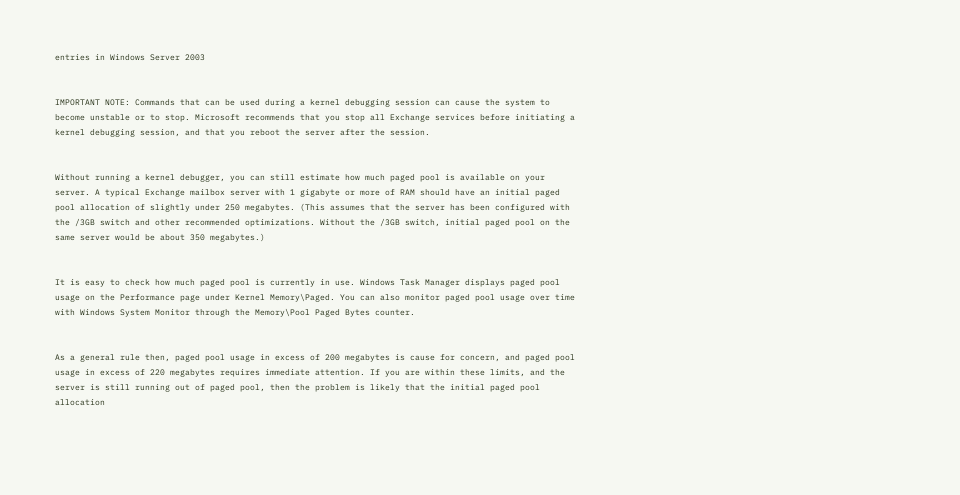entries in Windows Server 2003


IMPORTANT NOTE: Commands that can be used during a kernel debugging session can cause the system to become unstable or to stop. Microsoft recommends that you stop all Exchange services before initiating a kernel debugging session, and that you reboot the server after the session.


Without running a kernel debugger, you can still estimate how much paged pool is available on your server. A typical Exchange mailbox server with 1 gigabyte or more of RAM should have an initial paged pool allocation of slightly under 250 megabytes. (This assumes that the server has been configured with the /3GB switch and other recommended optimizations. Without the /3GB switch, initial paged pool on the same server would be about 350 megabytes.)


It is easy to check how much paged pool is currently in use. Windows Task Manager displays paged pool usage on the Performance page under Kernel Memory\Paged. You can also monitor paged pool usage over time with Windows System Monitor through the Memory\Pool Paged Bytes counter.


As a general rule then, paged pool usage in excess of 200 megabytes is cause for concern, and paged pool usage in excess of 220 megabytes requires immediate attention. If you are within these limits, and the server is still running out of paged pool, then the problem is likely that the initial paged pool allocation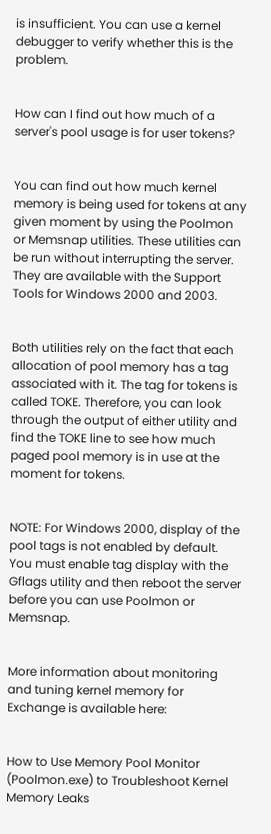is insufficient. You can use a kernel debugger to verify whether this is the problem.


How can I find out how much of a server's pool usage is for user tokens?


You can find out how much kernel memory is being used for tokens at any given moment by using the Poolmon or Memsnap utilities. These utilities can be run without interrupting the server. They are available with the Support Tools for Windows 2000 and 2003.


Both utilities rely on the fact that each allocation of pool memory has a tag associated with it. The tag for tokens is called TOKE. Therefore, you can look through the output of either utility and find the TOKE line to see how much paged pool memory is in use at the moment for tokens.


NOTE: For Windows 2000, display of the pool tags is not enabled by default. You must enable tag display with the Gflags utility and then reboot the server before you can use Poolmon or Memsnap.


More information about monitoring and tuning kernel memory for Exchange is available here:


How to Use Memory Pool Monitor (Poolmon.exe) to Troubleshoot Kernel Memory Leaks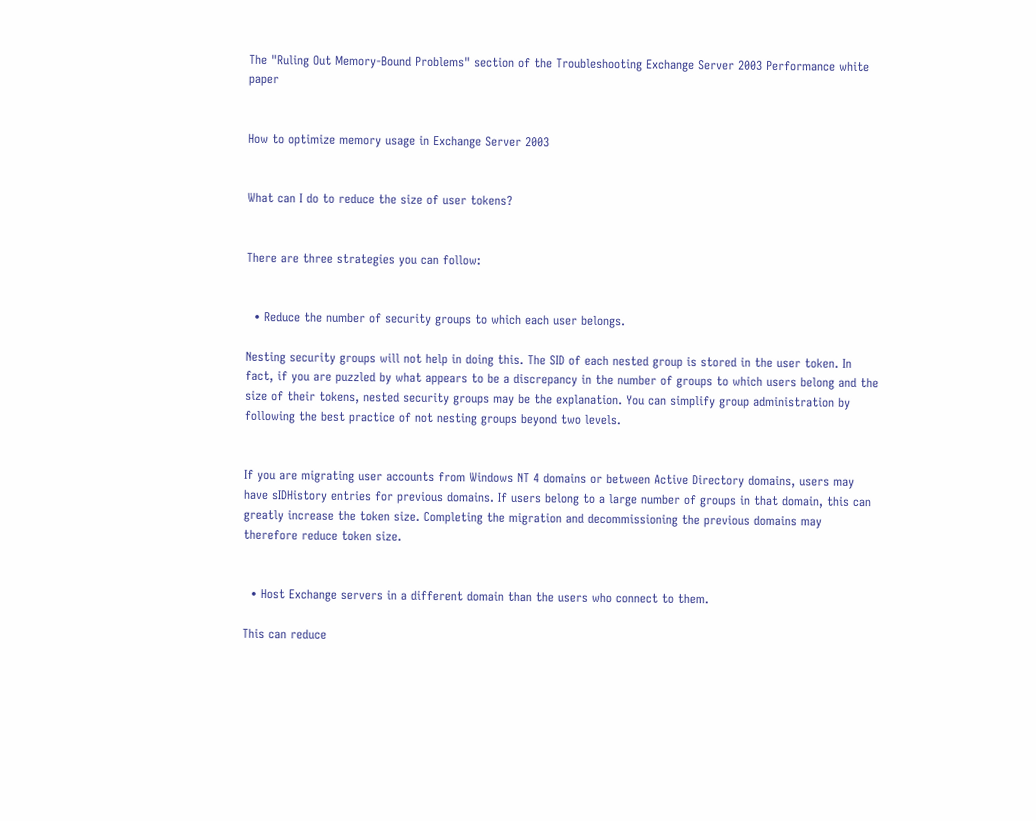The "Ruling Out Memory-Bound Problems" section of the Troubleshooting Exchange Server 2003 Performance white paper


How to optimize memory usage in Exchange Server 2003


What can I do to reduce the size of user tokens?


There are three strategies you can follow:


  • Reduce the number of security groups to which each user belongs.

Nesting security groups will not help in doing this. The SID of each nested group is stored in the user token. In fact, if you are puzzled by what appears to be a discrepancy in the number of groups to which users belong and the size of their tokens, nested security groups may be the explanation. You can simplify group administration by following the best practice of not nesting groups beyond two levels.


If you are migrating user accounts from Windows NT 4 domains or between Active Directory domains, users may have sIDHistory entries for previous domains. If users belong to a large number of groups in that domain, this can greatly increase the token size. Completing the migration and decommissioning the previous domains may therefore reduce token size.


  • Host Exchange servers in a different domain than the users who connect to them.

This can reduce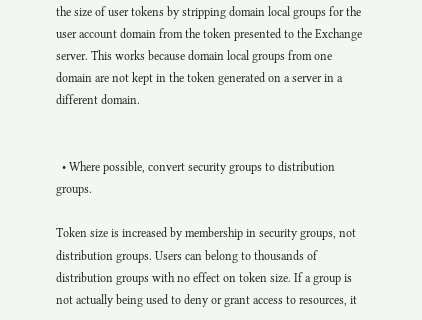the size of user tokens by stripping domain local groups for the user account domain from the token presented to the Exchange server. This works because domain local groups from one domain are not kept in the token generated on a server in a different domain.


  • Where possible, convert security groups to distribution groups.

Token size is increased by membership in security groups, not distribution groups. Users can belong to thousands of distribution groups with no effect on token size. If a group is not actually being used to deny or grant access to resources, it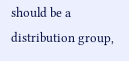should be a distribution group,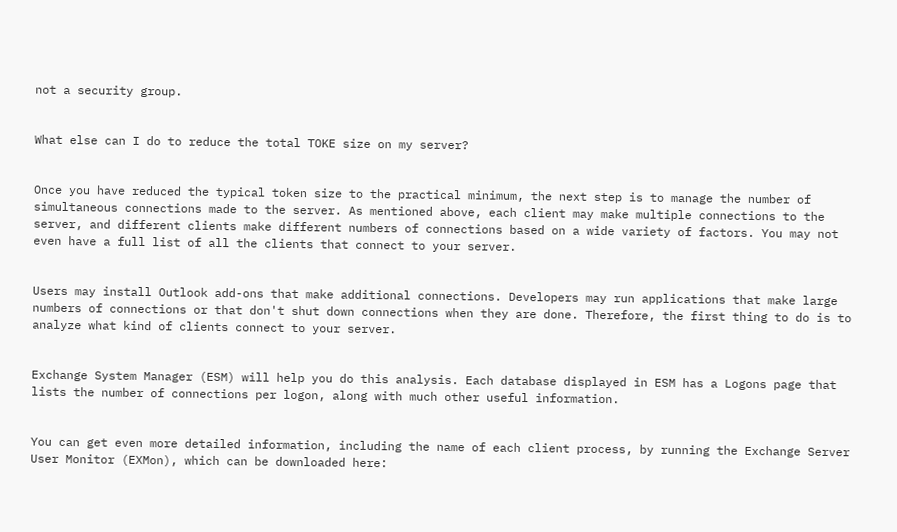not a security group.


What else can I do to reduce the total TOKE size on my server?


Once you have reduced the typical token size to the practical minimum, the next step is to manage the number of simultaneous connections made to the server. As mentioned above, each client may make multiple connections to the server, and different clients make different numbers of connections based on a wide variety of factors. You may not even have a full list of all the clients that connect to your server.


Users may install Outlook add-ons that make additional connections. Developers may run applications that make large numbers of connections or that don't shut down connections when they are done. Therefore, the first thing to do is to analyze what kind of clients connect to your server.


Exchange System Manager (ESM) will help you do this analysis. Each database displayed in ESM has a Logons page that lists the number of connections per logon, along with much other useful information.


You can get even more detailed information, including the name of each client process, by running the Exchange Server User Monitor (EXMon), which can be downloaded here: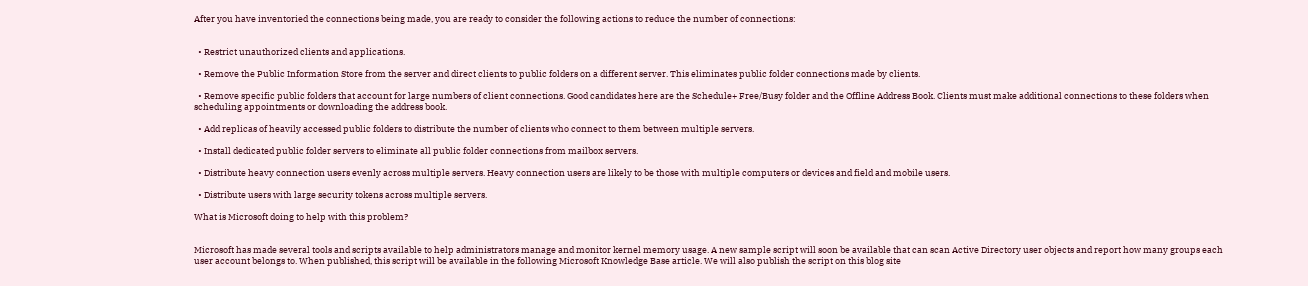After you have inventoried the connections being made, you are ready to consider the following actions to reduce the number of connections:


  • Restrict unauthorized clients and applications.

  • Remove the Public Information Store from the server and direct clients to public folders on a different server. This eliminates public folder connections made by clients.

  • Remove specific public folders that account for large numbers of client connections. Good candidates here are the Schedule+ Free/Busy folder and the Offline Address Book. Clients must make additional connections to these folders when scheduling appointments or downloading the address book.

  • Add replicas of heavily accessed public folders to distribute the number of clients who connect to them between multiple servers.

  • Install dedicated public folder servers to eliminate all public folder connections from mailbox servers.

  • Distribute heavy connection users evenly across multiple servers. Heavy connection users are likely to be those with multiple computers or devices and field and mobile users.

  • Distribute users with large security tokens across multiple servers.

What is Microsoft doing to help with this problem?


Microsoft has made several tools and scripts available to help administrators manage and monitor kernel memory usage. A new sample script will soon be available that can scan Active Directory user objects and report how many groups each user account belongs to. When published, this script will be available in the following Microsoft Knowledge Base article. We will also publish the script on this blog site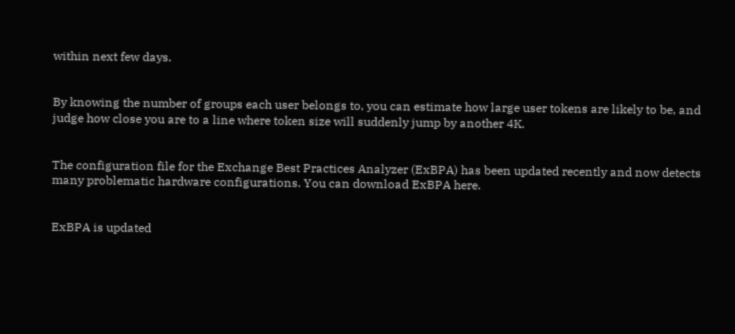within next few days.


By knowing the number of groups each user belongs to, you can estimate how large user tokens are likely to be, and judge how close you are to a line where token size will suddenly jump by another 4K.


The configuration file for the Exchange Best Practices Analyzer (ExBPA) has been updated recently and now detects many problematic hardware configurations. You can download ExBPA here.


ExBPA is updated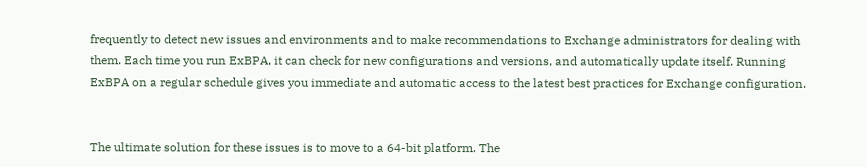frequently to detect new issues and environments and to make recommendations to Exchange administrators for dealing with them. Each time you run ExBPA, it can check for new configurations and versions, and automatically update itself. Running ExBPA on a regular schedule gives you immediate and automatic access to the latest best practices for Exchange configuration.


The ultimate solution for these issues is to move to a 64-bit platform. The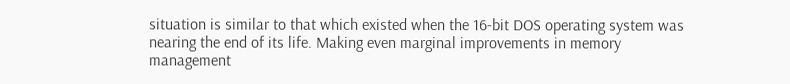situation is similar to that which existed when the 16-bit DOS operating system was nearing the end of its life. Making even marginal improvements in memory management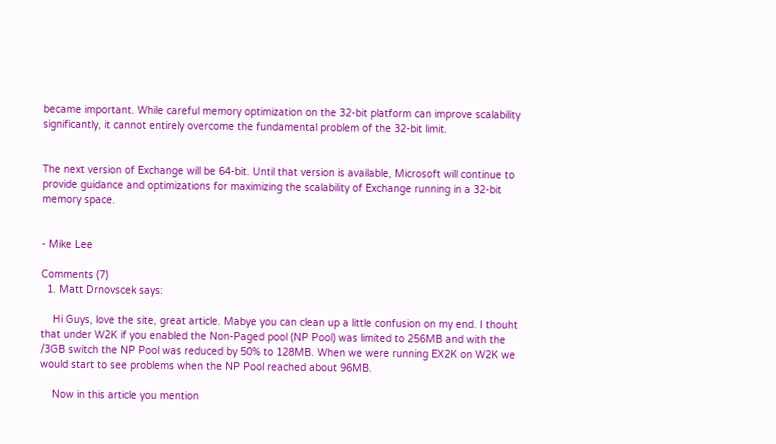became important. While careful memory optimization on the 32-bit platform can improve scalability significantly, it cannot entirely overcome the fundamental problem of the 32-bit limit.


The next version of Exchange will be 64-bit. Until that version is available, Microsoft will continue to provide guidance and optimizations for maximizing the scalability of Exchange running in a 32-bit memory space.


- Mike Lee

Comments (7)
  1. Matt Drnovscek says:

    Hi Guys, love the site, great article. Mabye you can clean up a little confusion on my end. I thouht that under W2K if you enabled the Non-Paged pool (NP Pool) was limited to 256MB and with the /3GB switch the NP Pool was reduced by 50% to 128MB. When we were running EX2K on W2K we would start to see problems when the NP Pool reached about 96MB.

    Now in this article you mention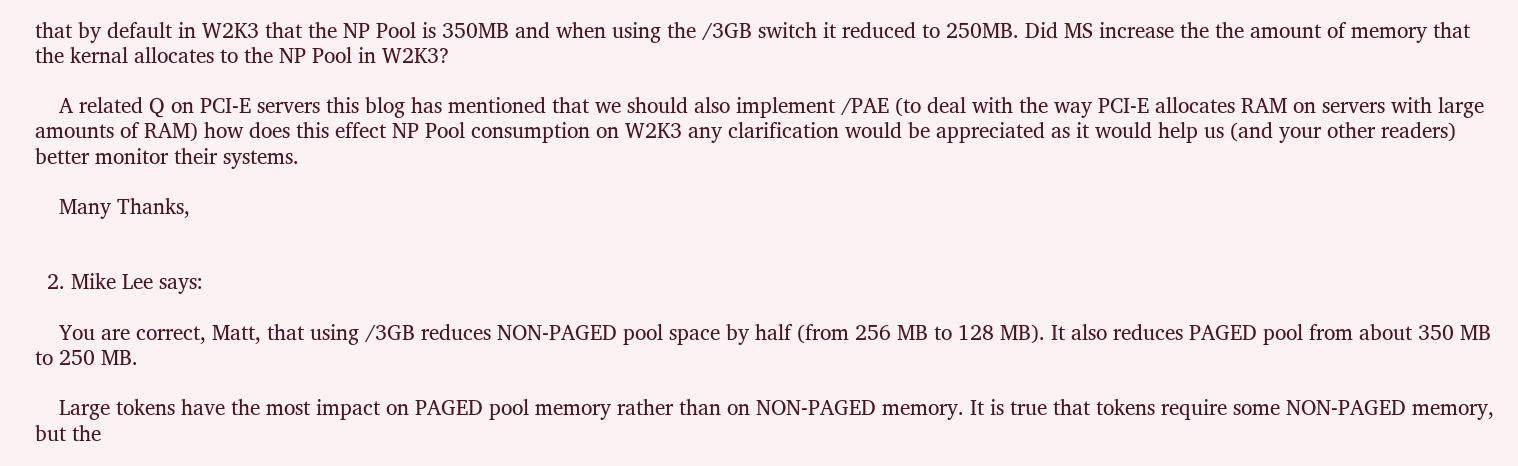that by default in W2K3 that the NP Pool is 350MB and when using the /3GB switch it reduced to 250MB. Did MS increase the the amount of memory that the kernal allocates to the NP Pool in W2K3?

    A related Q on PCI-E servers this blog has mentioned that we should also implement /PAE (to deal with the way PCI-E allocates RAM on servers with large amounts of RAM) how does this effect NP Pool consumption on W2K3 any clarification would be appreciated as it would help us (and your other readers) better monitor their systems.

    Many Thanks,


  2. Mike Lee says:

    You are correct, Matt, that using /3GB reduces NON-PAGED pool space by half (from 256 MB to 128 MB). It also reduces PAGED pool from about 350 MB to 250 MB.

    Large tokens have the most impact on PAGED pool memory rather than on NON-PAGED memory. It is true that tokens require some NON-PAGED memory, but the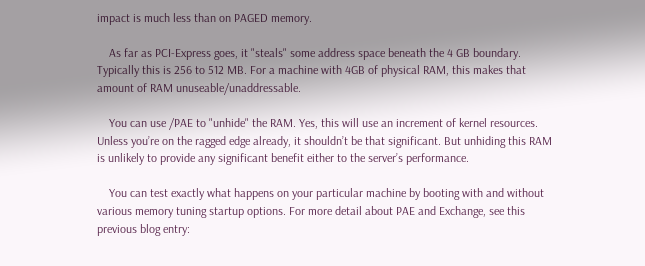impact is much less than on PAGED memory.

    As far as PCI-Express goes, it "steals" some address space beneath the 4 GB boundary. Typically this is 256 to 512 MB. For a machine with 4GB of physical RAM, this makes that amount of RAM unuseable/unaddressable.

    You can use /PAE to "unhide" the RAM. Yes, this will use an increment of kernel resources. Unless you’re on the ragged edge already, it shouldn’t be that significant. But unhiding this RAM is unlikely to provide any significant benefit either to the server’s performance.

    You can test exactly what happens on your particular machine by booting with and without various memory tuning startup options. For more detail about PAE and Exchange, see this previous blog entry: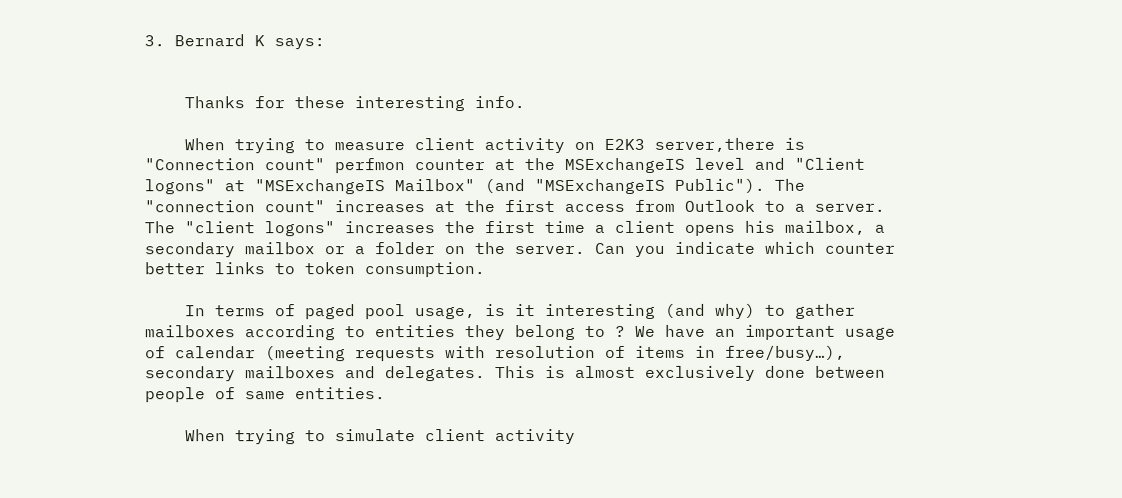3. Bernard K says:


    Thanks for these interesting info.

    When trying to measure client activity on E2K3 server,there is "Connection count" perfmon counter at the MSExchangeIS level and "Client logons" at "MSExchangeIS Mailbox" (and "MSExchangeIS Public"). The "connection count" increases at the first access from Outlook to a server. The "client logons" increases the first time a client opens his mailbox, a secondary mailbox or a folder on the server. Can you indicate which counter better links to token consumption.

    In terms of paged pool usage, is it interesting (and why) to gather mailboxes according to entities they belong to ? We have an important usage of calendar (meeting requests with resolution of items in free/busy…), secondary mailboxes and delegates. This is almost exclusively done between people of same entities.

    When trying to simulate client activity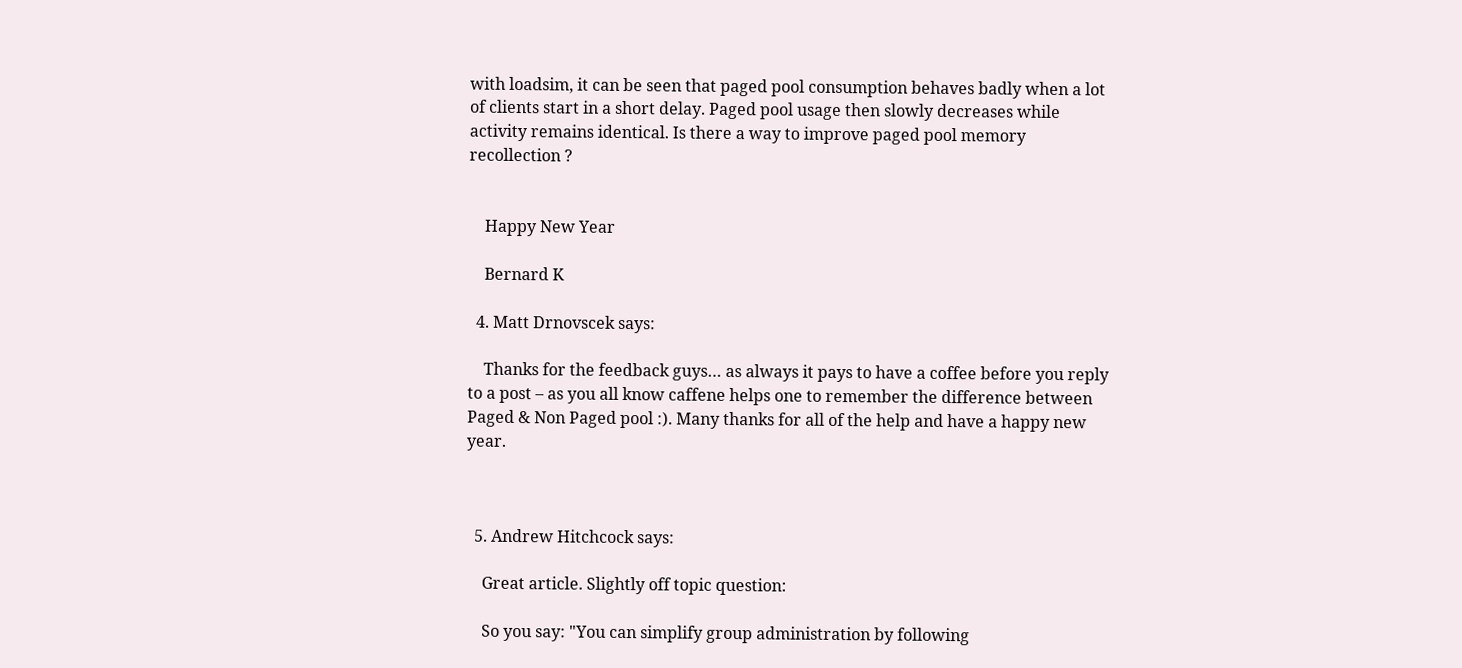with loadsim, it can be seen that paged pool consumption behaves badly when a lot of clients start in a short delay. Paged pool usage then slowly decreases while activity remains identical. Is there a way to improve paged pool memory recollection ?


    Happy New Year

    Bernard K

  4. Matt Drnovscek says:

    Thanks for the feedback guys… as always it pays to have a coffee before you reply to a post – as you all know caffene helps one to remember the difference between Paged & Non Paged pool :). Many thanks for all of the help and have a happy new year.



  5. Andrew Hitchcock says:

    Great article. Slightly off topic question:

    So you say: "You can simplify group administration by following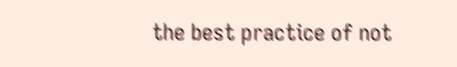the best practice of not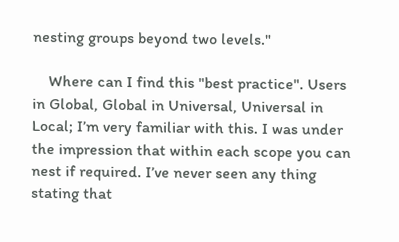nesting groups beyond two levels."

    Where can I find this "best practice". Users in Global, Global in Universal, Universal in Local; I’m very familiar with this. I was under the impression that within each scope you can nest if required. I’ve never seen any thing stating that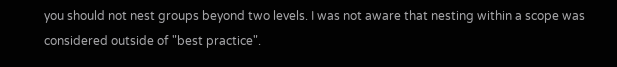you should not nest groups beyond two levels. I was not aware that nesting within a scope was considered outside of "best practice".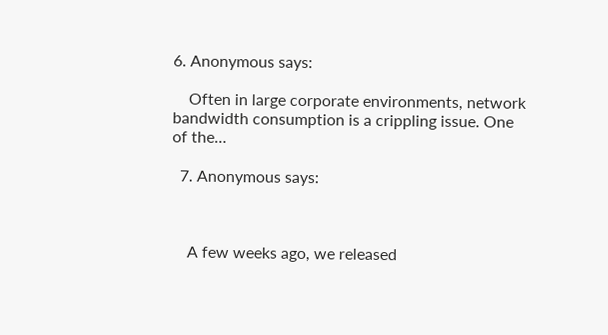6. Anonymous says:

    Often in large corporate environments, network bandwidth consumption is a crippling issue. One of the…

  7. Anonymous says:



    A few weeks ago, we released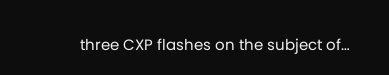three CXP flashes on the subject of…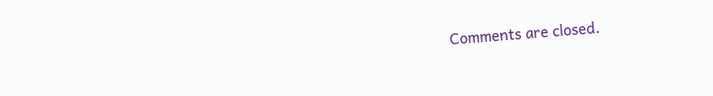Comments are closed.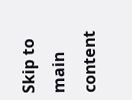Skip to main content